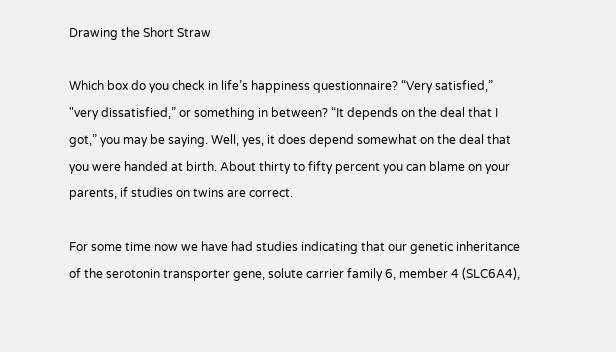Drawing the Short Straw

Which box do you check in life’s happiness questionnaire? “Very satisfied,” "very dissatisfied,” or something in between? “It depends on the deal that I got,” you may be saying. Well, yes, it does depend somewhat on the deal that you were handed at birth. About thirty to fifty percent you can blame on your parents, if studies on twins are correct.

For some time now we have had studies indicating that our genetic inheritance of the serotonin transporter gene, solute carrier family 6, member 4 (SLC6A4),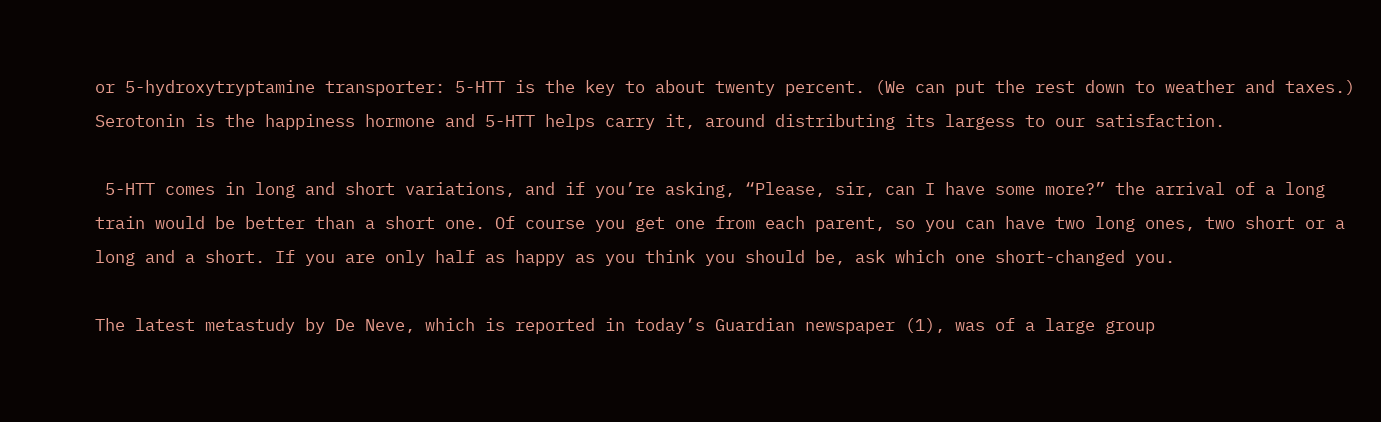or 5-hydroxytryptamine transporter: 5-HTT is the key to about twenty percent. (We can put the rest down to weather and taxes.) Serotonin is the happiness hormone and 5-HTT helps carry it, around distributing its largess to our satisfaction.

 5-HTT comes in long and short variations, and if you’re asking, “Please, sir, can I have some more?” the arrival of a long train would be better than a short one. Of course you get one from each parent, so you can have two long ones, two short or a long and a short. If you are only half as happy as you think you should be, ask which one short-changed you.

The latest metastudy by De Neve, which is reported in today’s Guardian newspaper (1), was of a large group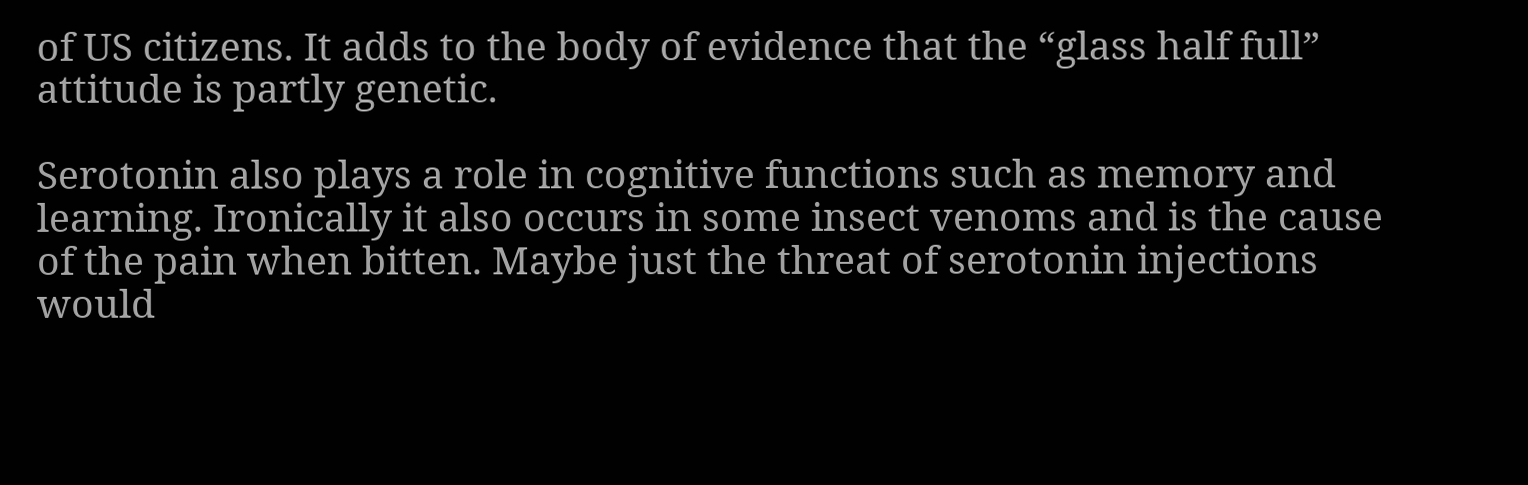of US citizens. It adds to the body of evidence that the “glass half full” attitude is partly genetic.

Serotonin also plays a role in cognitive functions such as memory and learning. Ironically it also occurs in some insect venoms and is the cause of the pain when bitten. Maybe just the threat of serotonin injections would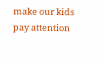make our kids pay attention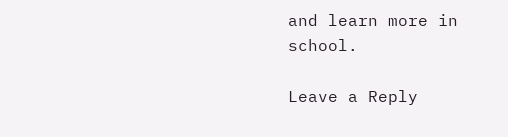and learn more in school.

Leave a Reply